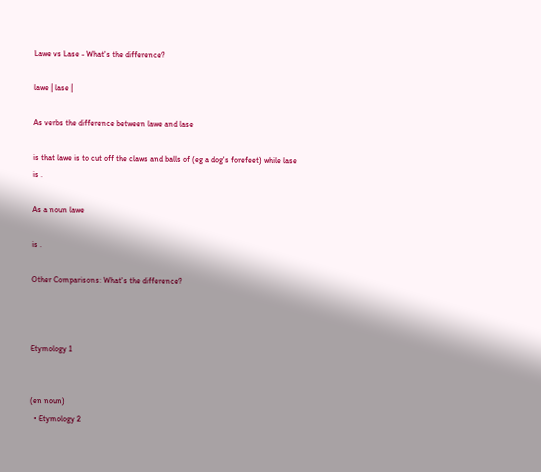Lawe vs Lase - What's the difference?

lawe | lase |

As verbs the difference between lawe and lase

is that lawe is to cut off the claws and balls of (eg a dog's forefeet) while lase is .

As a noun lawe

is .

Other Comparisons: What's the difference?



Etymology 1


(en noun)
  • Etymology 2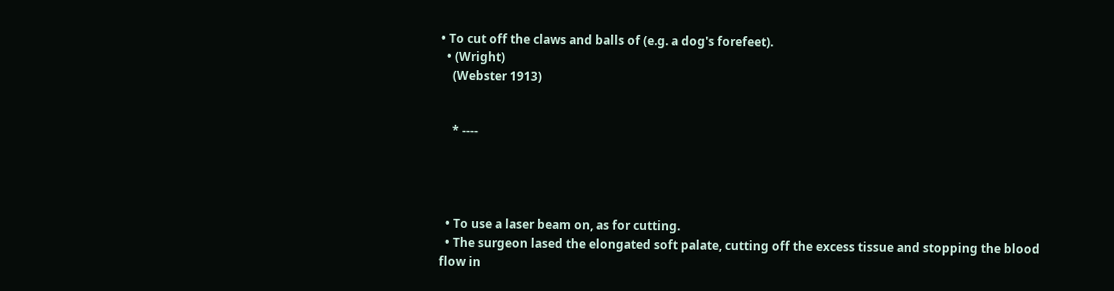• To cut off the claws and balls of (e.g. a dog's forefeet).
  • (Wright)
    (Webster 1913)


    * ----




  • To use a laser beam on, as for cutting.
  • The surgeon lased the elongated soft palate, cutting off the excess tissue and stopping the blood flow in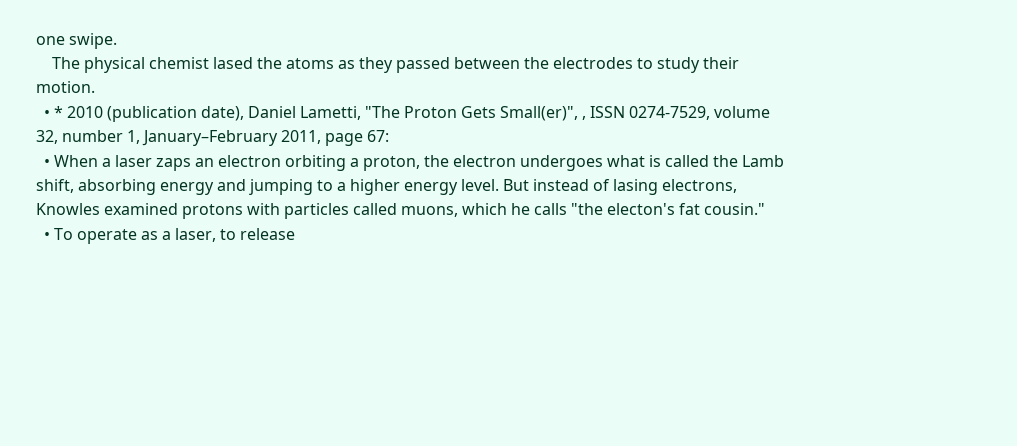one swipe.
    The physical chemist lased the atoms as they passed between the electrodes to study their motion.
  • * 2010 (publication date), Daniel Lametti, "The Proton Gets Small(er)", , ISSN 0274-7529, volume 32, number 1, January–February 2011, page 67:
  • When a laser zaps an electron orbiting a proton, the electron undergoes what is called the Lamb shift, absorbing energy and jumping to a higher energy level. But instead of lasing electrons, Knowles examined protons with particles called muons, which he calls "the electon's fat cousin."
  • To operate as a laser, to release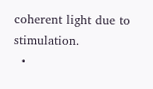coherent light due to stimulation.
  •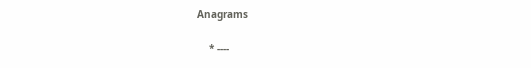Anagrams

    * ----